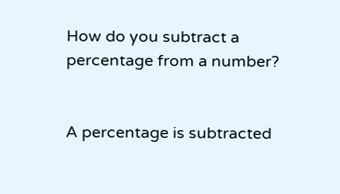How do you subtract a percentage from a number?


A percentage is subtracted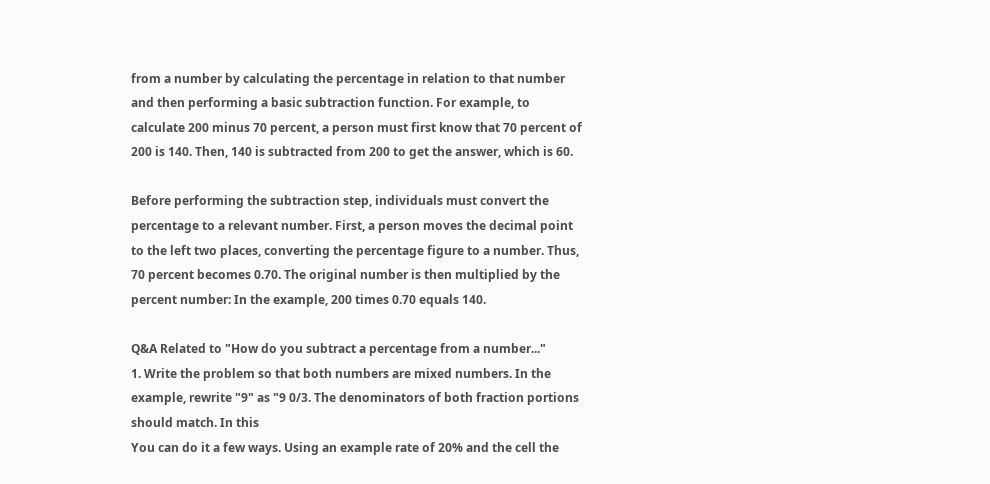from a number by calculating the percentage in relation to that number and then performing a basic subtraction function. For example, to calculate 200 minus 70 percent, a person must first know that 70 percent of 200 is 140. Then, 140 is subtracted from 200 to get the answer, which is 60.

Before performing the subtraction step, individuals must convert the percentage to a relevant number. First, a person moves the decimal point to the left two places, converting the percentage figure to a number. Thus, 70 percent becomes 0.70. The original number is then multiplied by the percent number: In the example, 200 times 0.70 equals 140.

Q&A Related to "How do you subtract a percentage from a number..."
1. Write the problem so that both numbers are mixed numbers. In the example, rewrite "9" as "9 0/3. The denominators of both fraction portions should match. In this
You can do it a few ways. Using an example rate of 20% and the cell the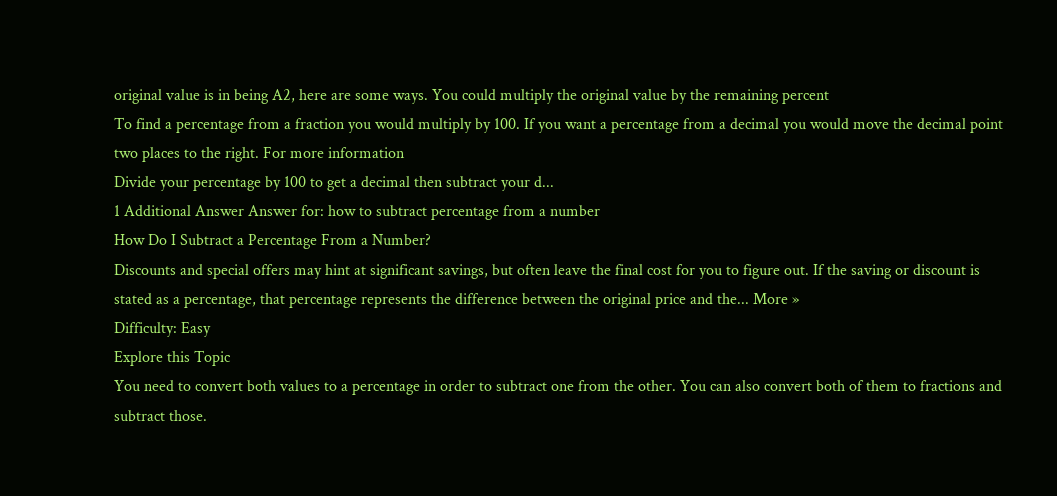original value is in being A2, here are some ways. You could multiply the original value by the remaining percent
To find a percentage from a fraction you would multiply by 100. If you want a percentage from a decimal you would move the decimal point two places to the right. For more information
Divide your percentage by 100 to get a decimal then subtract your d...
1 Additional Answer Answer for: how to subtract percentage from a number
How Do I Subtract a Percentage From a Number?
Discounts and special offers may hint at significant savings, but often leave the final cost for you to figure out. If the saving or discount is stated as a percentage, that percentage represents the difference between the original price and the... More »
Difficulty: Easy
Explore this Topic
You need to convert both values to a percentage in order to subtract one from the other. You can also convert both of them to fractions and subtract those.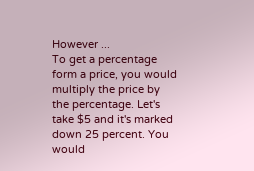However ...
To get a percentage form a price, you would multiply the price by the percentage. Let's take $5 and it's marked down 25 percent. You would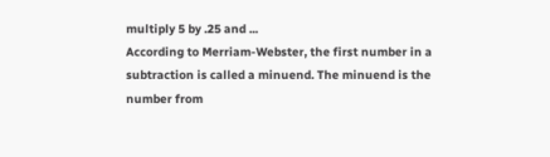multiply 5 by .25 and ...
According to Merriam-Webster, the first number in a subtraction is called a minuend. The minuend is the number from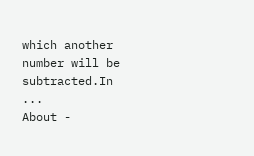which another number will be subtracted.In ...
About -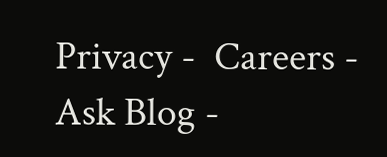Privacy -  Careers -  Ask Blog -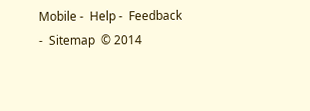Mobile -  Help -  Feedback  -  Sitemap  © 2014